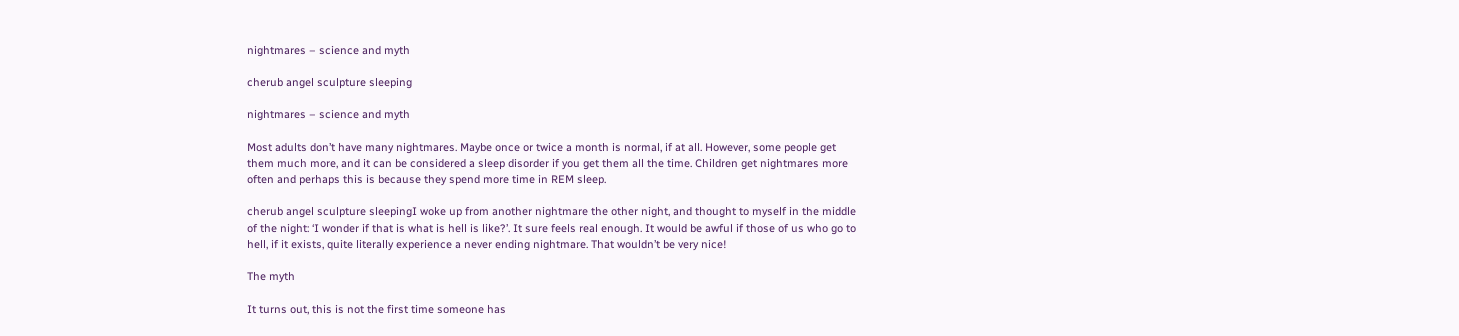nightmares – science and myth

cherub angel sculpture sleeping

nightmares – science and myth

Most adults don’t have many nightmares. Maybe once or twice a month is normal, if at all. However, some people get them much more, and it can be considered a sleep disorder if you get them all the time. Children get nightmares more often and perhaps this is because they spend more time in REM sleep.

cherub angel sculpture sleepingI woke up from another nightmare the other night, and thought to myself in the middle of the night: ‘I wonder if that is what is hell is like?’. It sure feels real enough. It would be awful if those of us who go to hell, if it exists, quite literally experience a never ending nightmare. That wouldn’t be very nice!

The myth

It turns out, this is not the first time someone has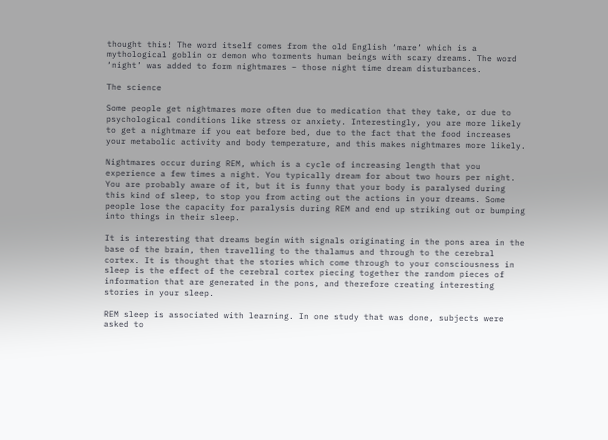thought this! The word itself comes from the old English ‘mare’ which is a mythological goblin or demon who torments human beings with scary dreams. The word ‘night’ was added to form nightmares – those night time dream disturbances.

The science

Some people get nightmares more often due to medication that they take, or due to psychological conditions like stress or anxiety. Interestingly, you are more likely to get a nightmare if you eat before bed, due to the fact that the food increases your metabolic activity and body temperature, and this makes nightmares more likely.

Nightmares occur during REM, which is a cycle of increasing length that you experience a few times a night. You typically dream for about two hours per night. You are probably aware of it, but it is funny that your body is paralysed during this kind of sleep, to stop you from acting out the actions in your dreams. Some people lose the capacity for paralysis during REM and end up striking out or bumping into things in their sleep.

It is interesting that dreams begin with signals originating in the pons area in the base of the brain, then travelling to the thalamus and through to the cerebral cortex. It is thought that the stories which come through to your consciousness in sleep is the effect of the cerebral cortex piecing together the random pieces of information that are generated in the pons, and therefore creating interesting stories in your sleep.

REM sleep is associated with learning. In one study that was done, subjects were asked to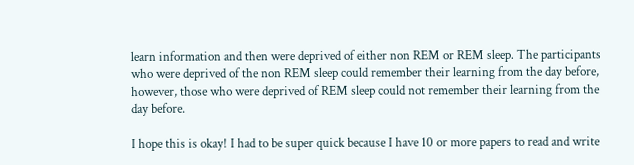learn information and then were deprived of either non REM or REM sleep. The participants who were deprived of the non REM sleep could remember their learning from the day before, however, those who were deprived of REM sleep could not remember their learning from the day before.

I hope this is okay! I had to be super quick because I have 10 or more papers to read and write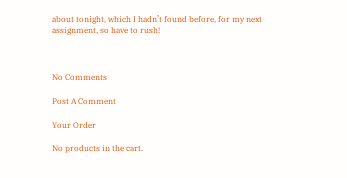about tonight, which I hadn’t found before, for my next assignment, so have to rush!



No Comments

Post A Comment

Your Order

No products in the cart.